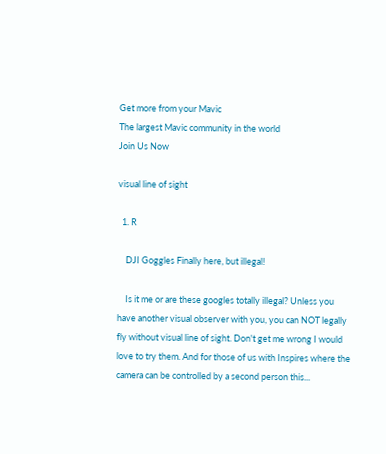Get more from your Mavic
The largest Mavic community in the world
Join Us Now

visual line of sight

  1. R

    DJI Goggles Finally here, but illegal!

    Is it me or are these googles totally illegal? Unless you have another visual observer with you, you can NOT legally fly without visual line of sight. Don't get me wrong I would love to try them. And for those of us with Inspires where the camera can be controlled by a second person this...